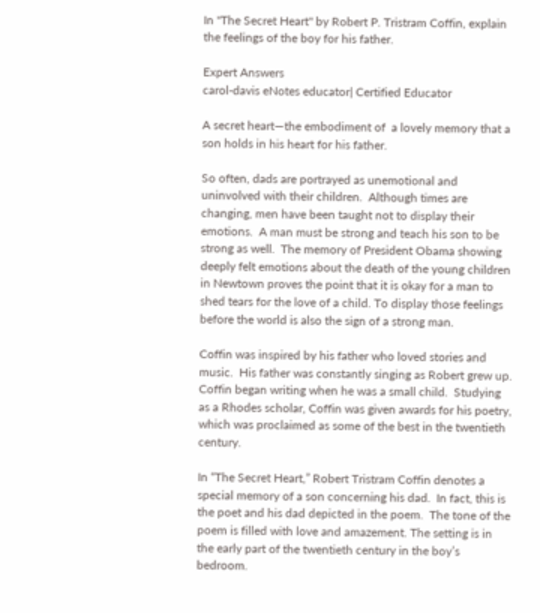In "The Secret Heart" by Robert P. Tristram Coffin, explain the feelings of the boy for his father.

Expert Answers
carol-davis eNotes educator| Certified Educator

A secret heart—the embodiment of  a lovely memory that a son holds in his heart for his father.

So often, dads are portrayed as unemotional and uninvolved with their children.  Although times are changing, men have been taught not to display their emotions.  A man must be strong and teach his son to be strong as well.  The memory of President Obama showing deeply felt emotions about the death of the young children in Newtown proves the point that it is okay for a man to shed tears for the love of a child. To display those feelings before the world is also the sign of a strong man.

Coffin was inspired by his father who loved stories and music.  His father was constantly singing as Robert grew up. Coffin began writing when he was a small child.  Studying as a Rhodes scholar, Coffin was given awards for his poetry, which was proclaimed as some of the best in the twentieth century.

In “The Secret Heart,” Robert Tristram Coffin denotes a special memory of a son concerning his dad.  In fact, this is the poet and his dad depicted in the poem.  The tone of the poem is filled with love and amazement. The setting is in the early part of the twentieth century in the boy’s bedroom.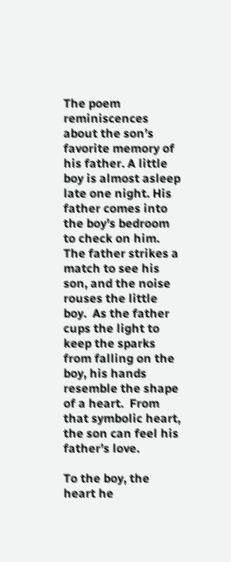The poem reminiscences about the son’s favorite memory of his father. A little boy is almost asleep late one night. His father comes into the boy’s bedroom to check on him. The father strikes a match to see his son, and the noise rouses the little boy.  As the father cups the light to keep the sparks from falling on the boy, his hands resemble the shape of a heart.  From that symbolic heart, the son can feel his father’s love.

To the boy, the heart he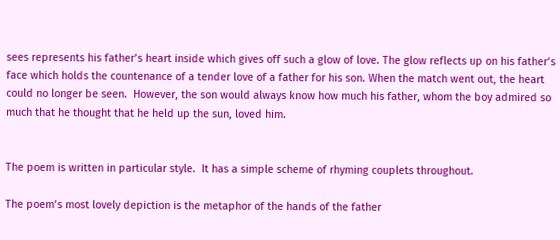sees represents his father’s heart inside which gives off such a glow of love. The glow reflects up on his father’s face which holds the countenance of a tender love of a father for his son. When the match went out, the heart could no longer be seen.  However, the son would always know how much his father, whom the boy admired so much that he thought that he held up the sun, loved him.


The poem is written in particular style.  It has a simple scheme of rhyming couplets throughout.

The poem’s most lovely depiction is the metaphor of the hands of the father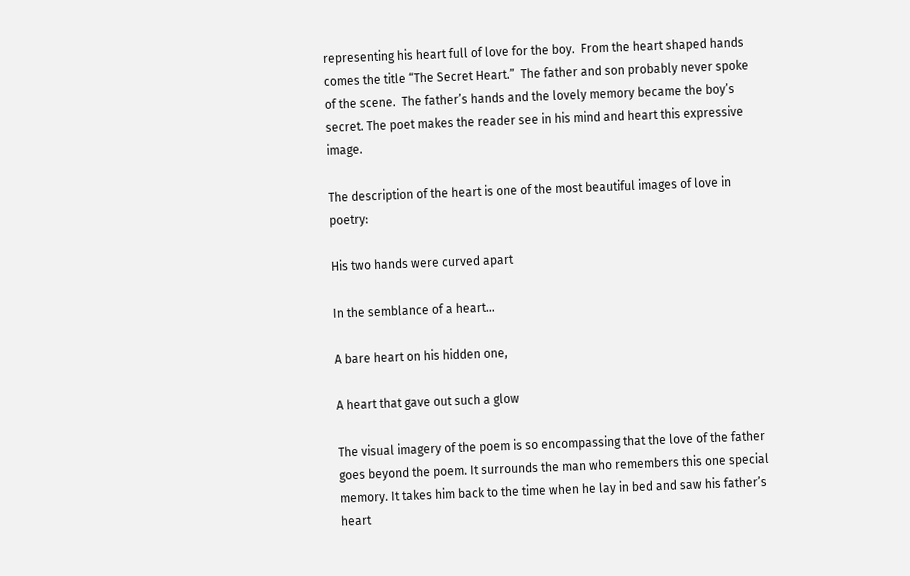representing his heart full of love for the boy.  From the heart shaped hands comes the title “The Secret Heart.”  The father and son probably never spoke of the scene.  The father’s hands and the lovely memory became the boy’s secret. The poet makes the reader see in his mind and heart this expressive image.

The description of the heart is one of the most beautiful images of love in poetry:

His two hands were curved apart

In the semblance of a heart…

A bare heart on his hidden one,

A heart that gave out such a glow

The visual imagery of the poem is so encompassing that the love of the father goes beyond the poem. It surrounds the man who remembers this one special memory. It takes him back to the time when he lay in bed and saw his father’s heart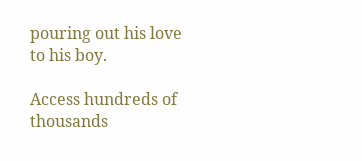pouring out his love to his boy.

Access hundreds of thousands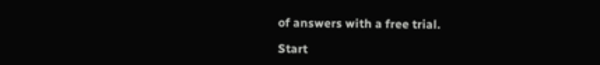of answers with a free trial.

Start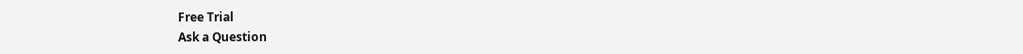Free Trial
Ask a Question